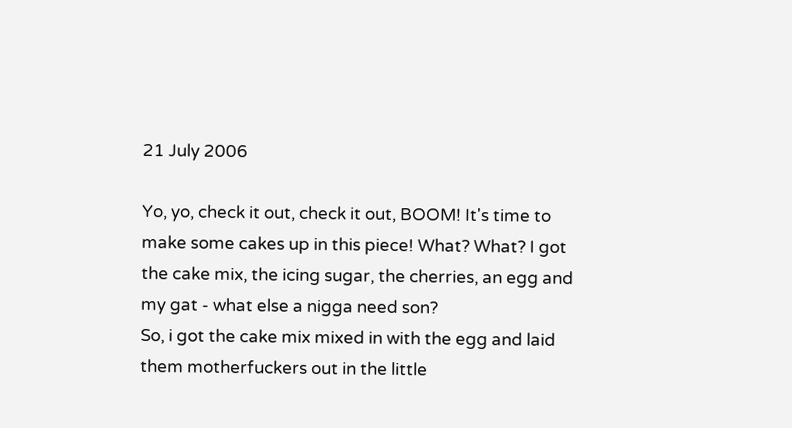21 July 2006

Yo, yo, check it out, check it out, BOOM! It's time to make some cakes up in this piece! What? What? I got the cake mix, the icing sugar, the cherries, an egg and my gat - what else a nigga need son?
So, i got the cake mix mixed in with the egg and laid them motherfuckers out in the little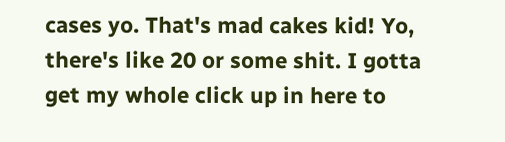cases yo. That's mad cakes kid! Yo, there's like 20 or some shit. I gotta get my whole click up in here to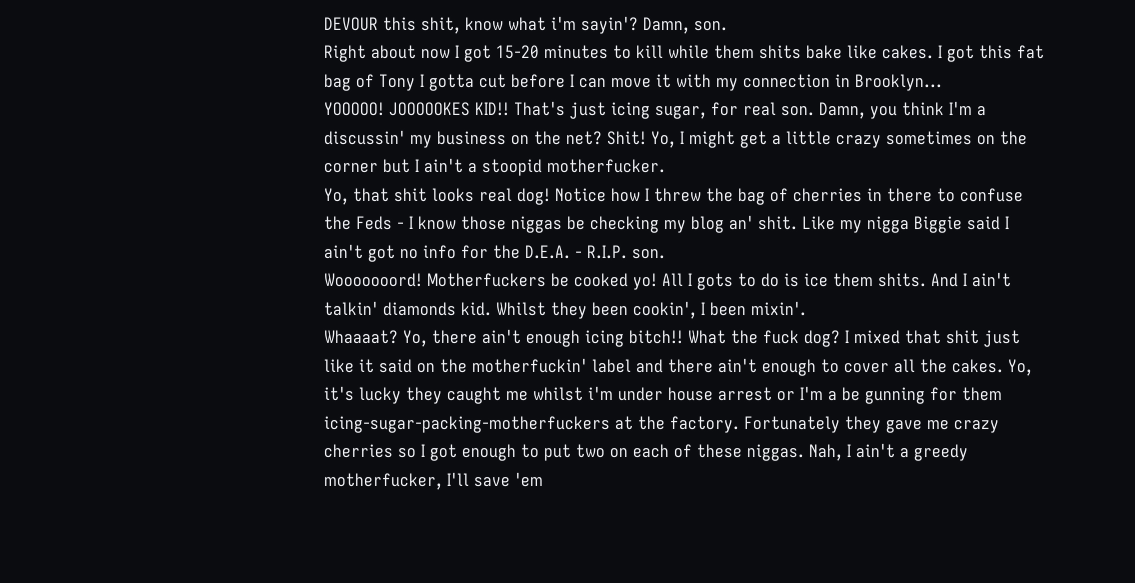DEVOUR this shit, know what i'm sayin'? Damn, son.
Right about now I got 15-20 minutes to kill while them shits bake like cakes. I got this fat bag of Tony I gotta cut before I can move it with my connection in Brooklyn...
YOOOOO! JOOOOOKES KID!! That's just icing sugar, for real son. Damn, you think I'm a discussin' my business on the net? Shit! Yo, I might get a little crazy sometimes on the corner but I ain't a stoopid motherfucker.
Yo, that shit looks real dog! Notice how I threw the bag of cherries in there to confuse the Feds - I know those niggas be checking my blog an' shit. Like my nigga Biggie said I ain't got no info for the D.E.A. - R.I.P. son.
Wooooooord! Motherfuckers be cooked yo! All I gots to do is ice them shits. And I ain't talkin' diamonds kid. Whilst they been cookin', I been mixin'.
Whaaaat? Yo, there ain't enough icing bitch!! What the fuck dog? I mixed that shit just like it said on the motherfuckin' label and there ain't enough to cover all the cakes. Yo, it's lucky they caught me whilst i'm under house arrest or I'm a be gunning for them icing-sugar-packing-motherfuckers at the factory. Fortunately they gave me crazy cherries so I got enough to put two on each of these niggas. Nah, I ain't a greedy motherfucker, I'll save 'em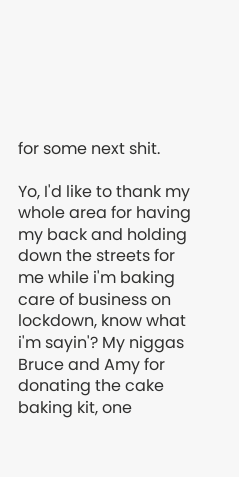for some next shit.

Yo, I'd like to thank my whole area for having my back and holding down the streets for me while i'm baking care of business on lockdown, know what i'm sayin'? My niggas Bruce and Amy for donating the cake baking kit, one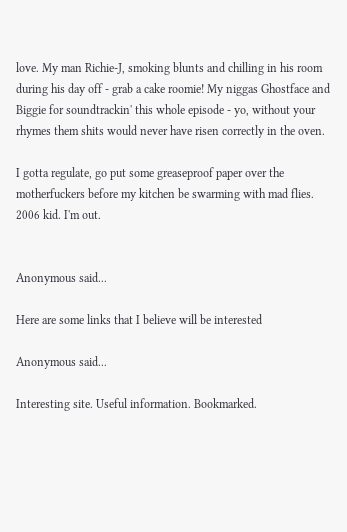love. My man Richie-J, smoking blunts and chilling in his room during his day off - grab a cake roomie! My niggas Ghostface and Biggie for soundtrackin' this whole episode - yo, without your rhymes them shits would never have risen correctly in the oven.

I gotta regulate, go put some greaseproof paper over the motherfuckers before my kitchen be swarming with mad flies.
2006 kid. I'm out.


Anonymous said...

Here are some links that I believe will be interested

Anonymous said...

Interesting site. Useful information. Bookmarked.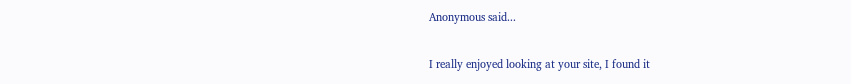Anonymous said...

I really enjoyed looking at your site, I found it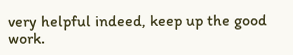very helpful indeed, keep up the good work.